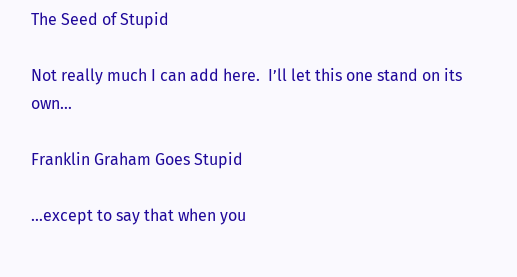The Seed of Stupid

Not really much I can add here.  I’ll let this one stand on its own…

Franklin Graham Goes Stupid

…except to say that when you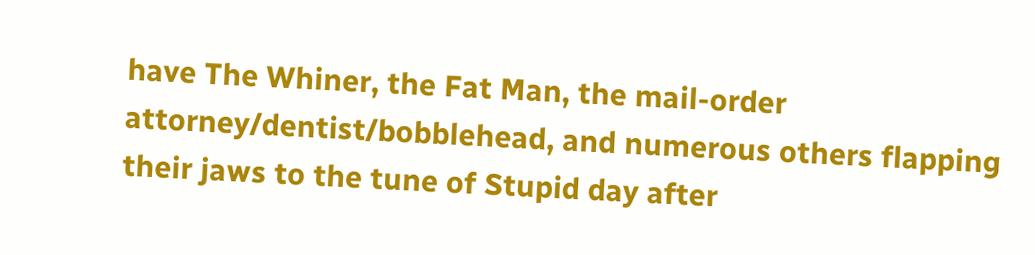have The Whiner, the Fat Man, the mail-order attorney/dentist/bobblehead, and numerous others flapping their jaws to the tune of Stupid day after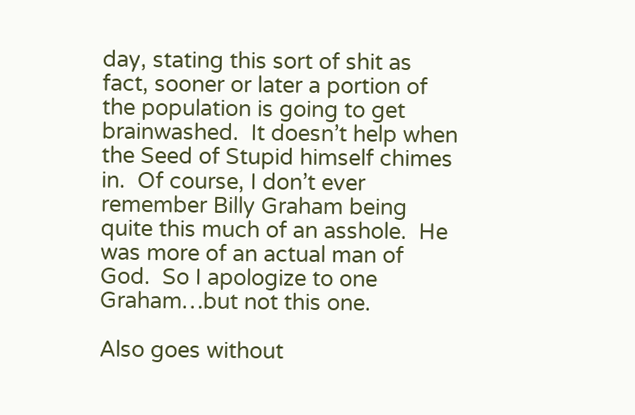day, stating this sort of shit as fact, sooner or later a portion of the population is going to get brainwashed.  It doesn’t help when the Seed of Stupid himself chimes in.  Of course, I don’t ever remember Billy Graham being quite this much of an asshole.  He was more of an actual man of God.  So I apologize to one Graham…but not this one.

Also goes without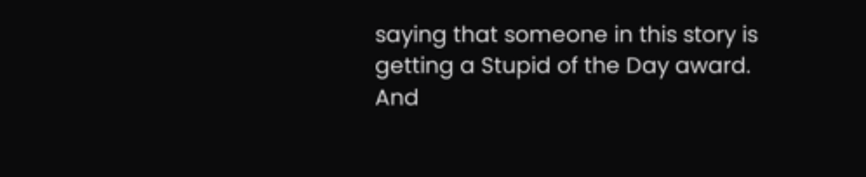saying that someone in this story is getting a Stupid of the Day award.  And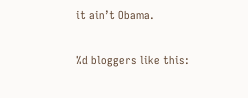it ain’t Obama.

%d bloggers like this: